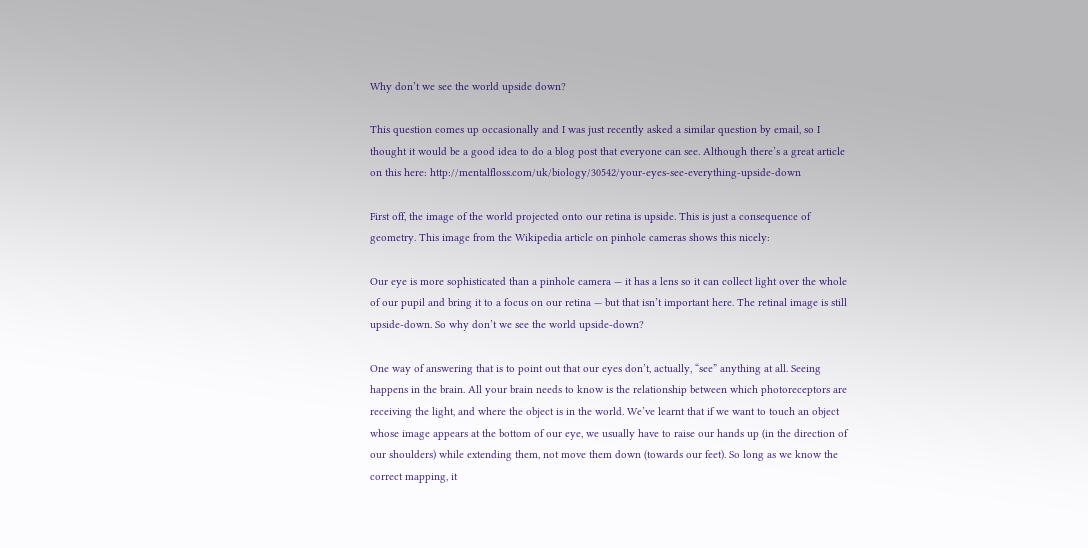Why don’t we see the world upside down?

This question comes up occasionally and I was just recently asked a similar question by email, so I thought it would be a good idea to do a blog post that everyone can see. Although there’s a great article on this here: http://mentalfloss.com/uk/biology/30542/your-eyes-see-everything-upside-down

First off, the image of the world projected onto our retina is upside. This is just a consequence of geometry. This image from the Wikipedia article on pinhole cameras shows this nicely:

Our eye is more sophisticated than a pinhole camera — it has a lens so it can collect light over the whole of our pupil and bring it to a focus on our retina — but that isn’t important here. The retinal image is still upside-down. So why don’t we see the world upside-down?

One way of answering that is to point out that our eyes don’t, actually, “see” anything at all. Seeing happens in the brain. All your brain needs to know is the relationship between which photoreceptors are receiving the light, and where the object is in the world. We’ve learnt that if we want to touch an object whose image appears at the bottom of our eye, we usually have to raise our hands up (in the direction of our shoulders) while extending them, not move them down (towards our feet). So long as we know the correct mapping, it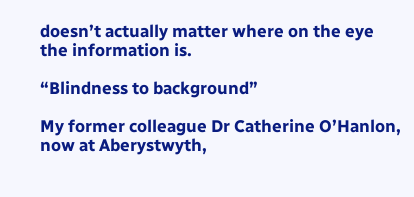doesn’t actually matter where on the eye the information is.

“Blindness to background”

My former colleague Dr Catherine O’Hanlon, now at Aberystwyth,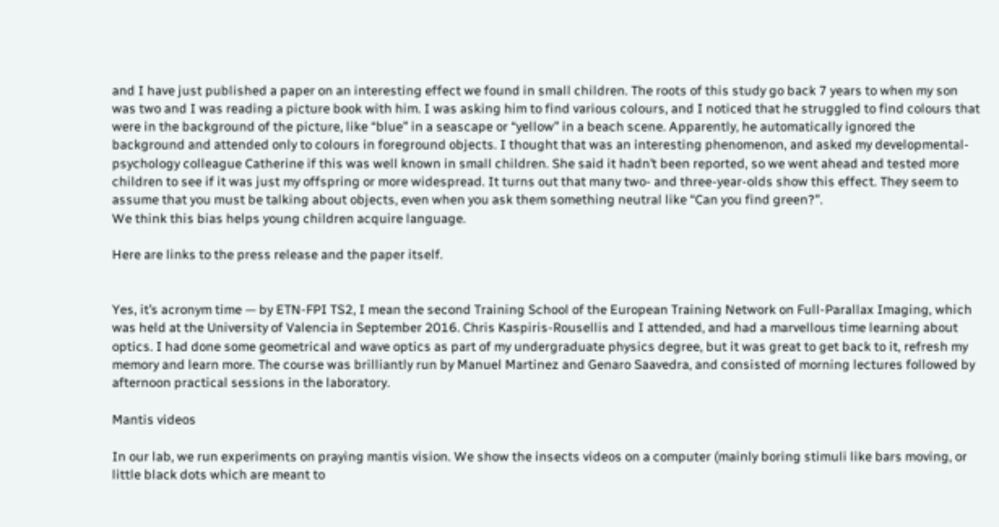and I have just published a paper on an interesting effect we found in small children. The roots of this study go back 7 years to when my son was two and I was reading a picture book with him. I was asking him to find various colours, and I noticed that he struggled to find colours that were in the background of the picture, like “blue” in a seascape or “yellow” in a beach scene. Apparently, he automatically ignored the background and attended only to colours in foreground objects. I thought that was an interesting phenomenon, and asked my developmental-psychology colleague Catherine if this was well known in small children. She said it hadn’t been reported, so we went ahead and tested more children to see if it was just my offspring or more widespread. It turns out that many two- and three-year-olds show this effect. They seem to assume that you must be talking about objects, even when you ask them something neutral like “Can you find green?”.
We think this bias helps young children acquire language.

Here are links to the press release and the paper itself.


Yes, it’s acronym time — by ETN-FPI TS2, I mean the second Training School of the European Training Network on Full-Parallax Imaging, which was held at the University of Valencia in September 2016. Chris Kaspiris-Rousellis and I attended, and had a marvellous time learning about optics. I had done some geometrical and wave optics as part of my undergraduate physics degree, but it was great to get back to it, refresh my memory and learn more. The course was brilliantly run by Manuel Martinez and Genaro Saavedra, and consisted of morning lectures followed by afternoon practical sessions in the laboratory.

Mantis videos

In our lab, we run experiments on praying mantis vision. We show the insects videos on a computer (mainly boring stimuli like bars moving, or little black dots which are meant to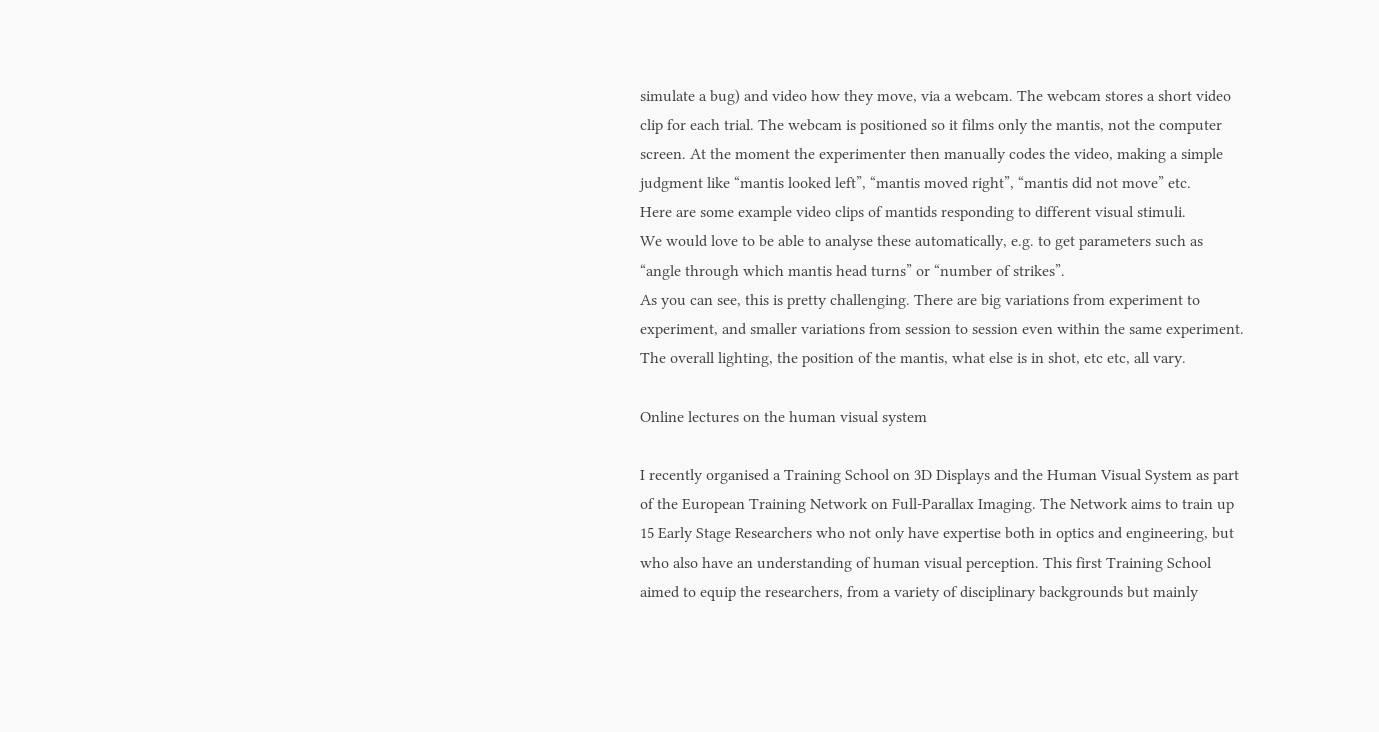simulate a bug) and video how they move, via a webcam. The webcam stores a short video clip for each trial. The webcam is positioned so it films only the mantis, not the computer screen. At the moment the experimenter then manually codes the video, making a simple judgment like “mantis looked left”, “mantis moved right”, “mantis did not move” etc.
Here are some example video clips of mantids responding to different visual stimuli.
We would love to be able to analyse these automatically, e.g. to get parameters such as “angle through which mantis head turns” or “number of strikes”.
As you can see, this is pretty challenging. There are big variations from experiment to experiment, and smaller variations from session to session even within the same experiment. The overall lighting, the position of the mantis, what else is in shot, etc etc, all vary.

Online lectures on the human visual system

I recently organised a Training School on 3D Displays and the Human Visual System as part of the European Training Network on Full-Parallax Imaging. The Network aims to train up 15 Early Stage Researchers who not only have expertise both in optics and engineering, but who also have an understanding of human visual perception. This first Training School aimed to equip the researchers, from a variety of disciplinary backgrounds but mainly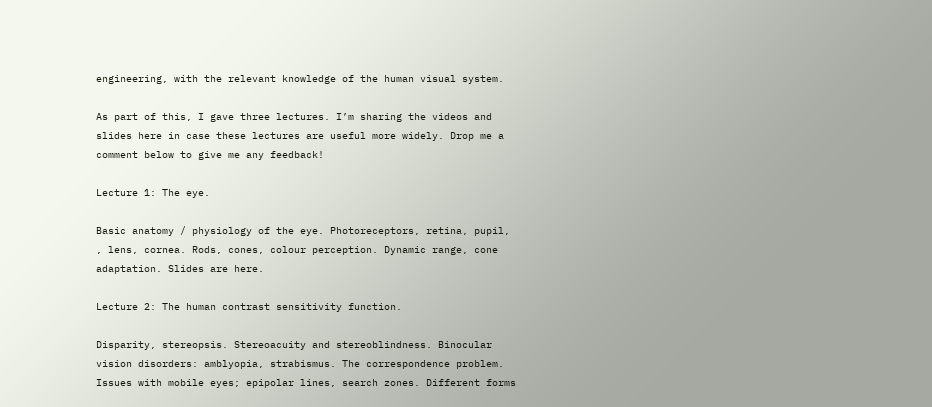engineering, with the relevant knowledge of the human visual system.

As part of this, I gave three lectures. I’m sharing the videos and slides here in case these lectures are useful more widely. Drop me a comment below to give me any feedback!

Lecture 1: The eye.

Basic anatomy / physiology of the eye. Photoreceptors, retina, pupil, , lens, cornea. Rods, cones, colour perception. Dynamic range, cone adaptation. Slides are here.

Lecture 2: The human contrast sensitivity function.

Disparity, stereopsis. Stereoacuity and stereoblindness. Binocular vision disorders: amblyopia, strabismus. The correspondence problem. Issues with mobile eyes; epipolar lines, search zones. Different forms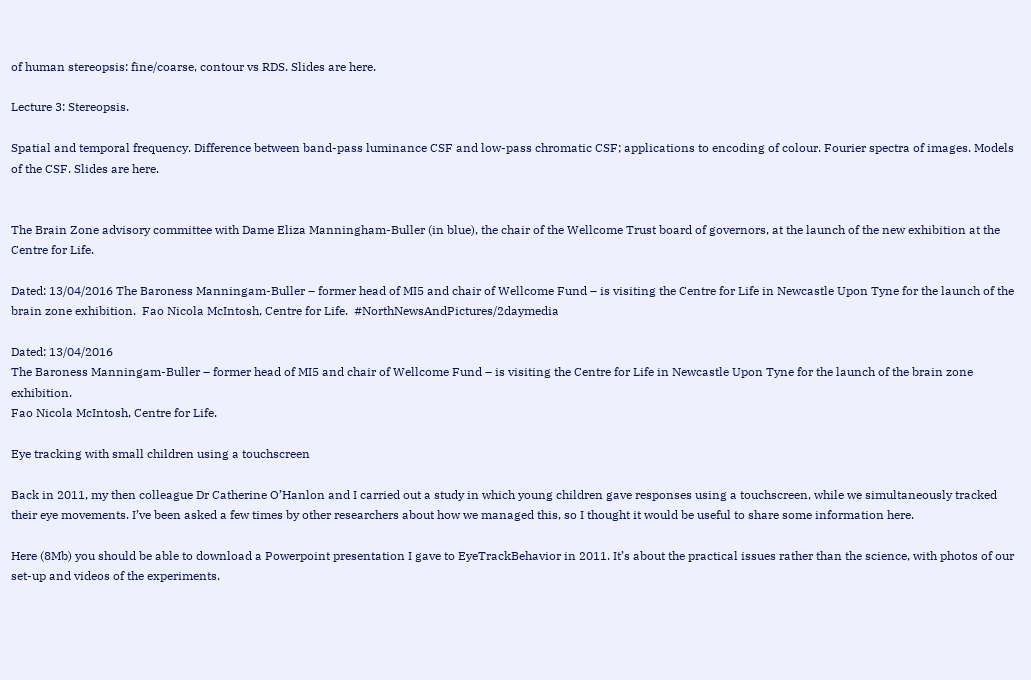of human stereopsis: fine/coarse, contour vs RDS. Slides are here.

Lecture 3: Stereopsis.

Spatial and temporal frequency. Difference between band-pass luminance CSF and low-pass chromatic CSF; applications to encoding of colour. Fourier spectra of images. Models of the CSF. Slides are here.


The Brain Zone advisory committee with Dame Eliza Manningham-Buller (in blue), the chair of the Wellcome Trust board of governors, at the launch of the new exhibition at the Centre for Life.

Dated: 13/04/2016 The Baroness Manningam-Buller – former head of MI5 and chair of Wellcome Fund – is visiting the Centre for Life in Newcastle Upon Tyne for the launch of the brain zone exhibition.  Fao Nicola McIntosh, Centre for Life.  #NorthNewsAndPictures/2daymedia

Dated: 13/04/2016
The Baroness Manningam-Buller – former head of MI5 and chair of Wellcome Fund – is visiting the Centre for Life in Newcastle Upon Tyne for the launch of the brain zone exhibition.
Fao Nicola McIntosh, Centre for Life.

Eye tracking with small children using a touchscreen

Back in 2011, my then colleague Dr Catherine O’Hanlon and I carried out a study in which young children gave responses using a touchscreen, while we simultaneously tracked their eye movements. I’ve been asked a few times by other researchers about how we managed this, so I thought it would be useful to share some information here.

Here (8Mb) you should be able to download a Powerpoint presentation I gave to EyeTrackBehavior in 2011. It’s about the practical issues rather than the science, with photos of our set-up and videos of the experiments.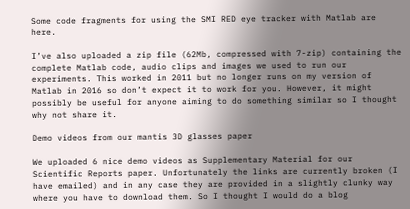Some code fragments for using the SMI RED eye tracker with Matlab are here.

I’ve also uploaded a zip file (62Mb, compressed with 7-zip) containing the complete Matlab code, audio clips and images we used to run our experiments. This worked in 2011 but no longer runs on my version of Matlab in 2016 so don’t expect it to work for you. However, it might possibly be useful for anyone aiming to do something similar so I thought why not share it.

Demo videos from our mantis 3D glasses paper

We uploaded 6 nice demo videos as Supplementary Material for our Scientific Reports paper. Unfortunately the links are currently broken (I have emailed) and in any case they are provided in a slightly clunky way where you have to download them. So I thought I would do a blog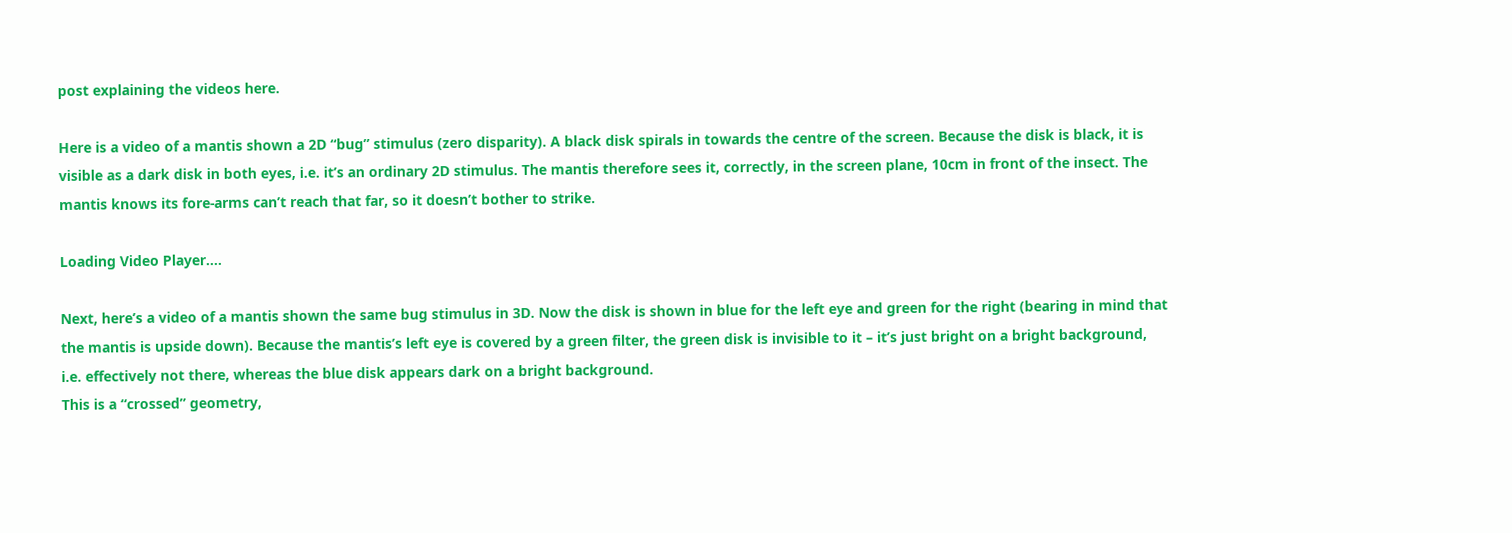post explaining the videos here.

Here is a video of a mantis shown a 2D “bug” stimulus (zero disparity). A black disk spirals in towards the centre of the screen. Because the disk is black, it is visible as a dark disk in both eyes, i.e. it’s an ordinary 2D stimulus. The mantis therefore sees it, correctly, in the screen plane, 10cm in front of the insect. The mantis knows its fore-arms can’t reach that far, so it doesn’t bother to strike.

Loading Video Player….

Next, here’s a video of a mantis shown the same bug stimulus in 3D. Now the disk is shown in blue for the left eye and green for the right (bearing in mind that the mantis is upside down). Because the mantis’s left eye is covered by a green filter, the green disk is invisible to it – it’s just bright on a bright background, i.e. effectively not there, whereas the blue disk appears dark on a bright background.
This is a “crossed” geometry,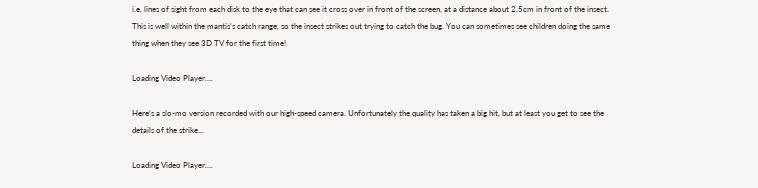i.e. lines of sight from each disk to the eye that can see it cross over in front of the screen, at a distance about 2.5cm in front of the insect. This is well within the mantis’s catch range, so the insect strikes out trying to catch the bug. You can sometimes see children doing the same thing when they see 3D TV for the first time!

Loading Video Player….

Here’s a slo-mo version recorded with our high-speed camera. Unfortunately the quality has taken a big hit, but at least you get to see the details of the strike…

Loading Video Player….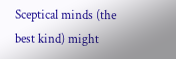Sceptical minds (the best kind) might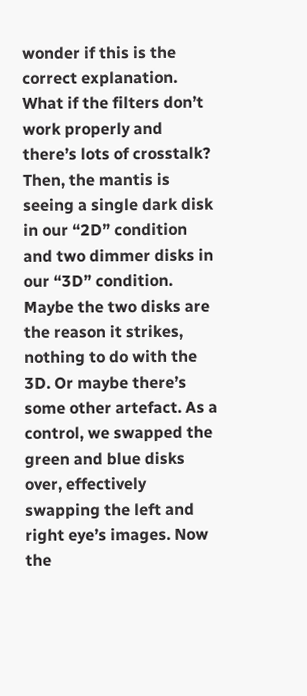wonder if this is the correct explanation. What if the filters don’t work properly and there’s lots of crosstalk? Then, the mantis is seeing a single dark disk in our “2D” condition and two dimmer disks in our “3D” condition. Maybe the two disks are the reason it strikes, nothing to do with the 3D. Or maybe there’s some other artefact. As a control, we swapped the green and blue disks over, effectively swapping the left and right eye’s images. Now the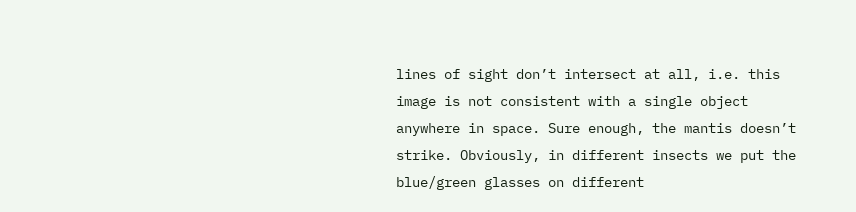lines of sight don’t intersect at all, i.e. this image is not consistent with a single object anywhere in space. Sure enough, the mantis doesn’t strike. Obviously, in different insects we put the blue/green glasses on different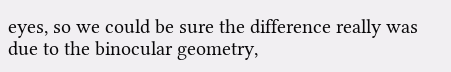eyes, so we could be sure the difference really was due to the binocular geometry,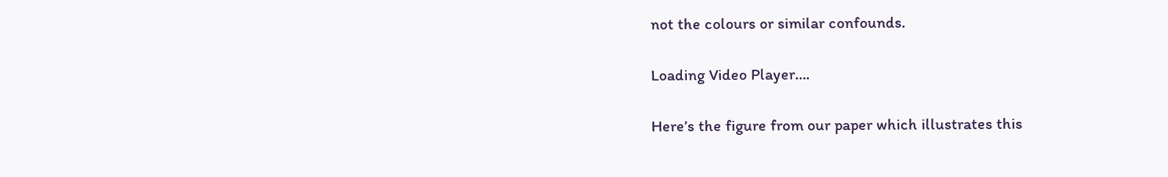not the colours or similar confounds.

Loading Video Player….

Here’s the figure from our paper which illustrates this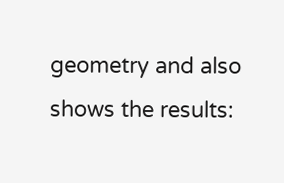geometry and also shows the results: